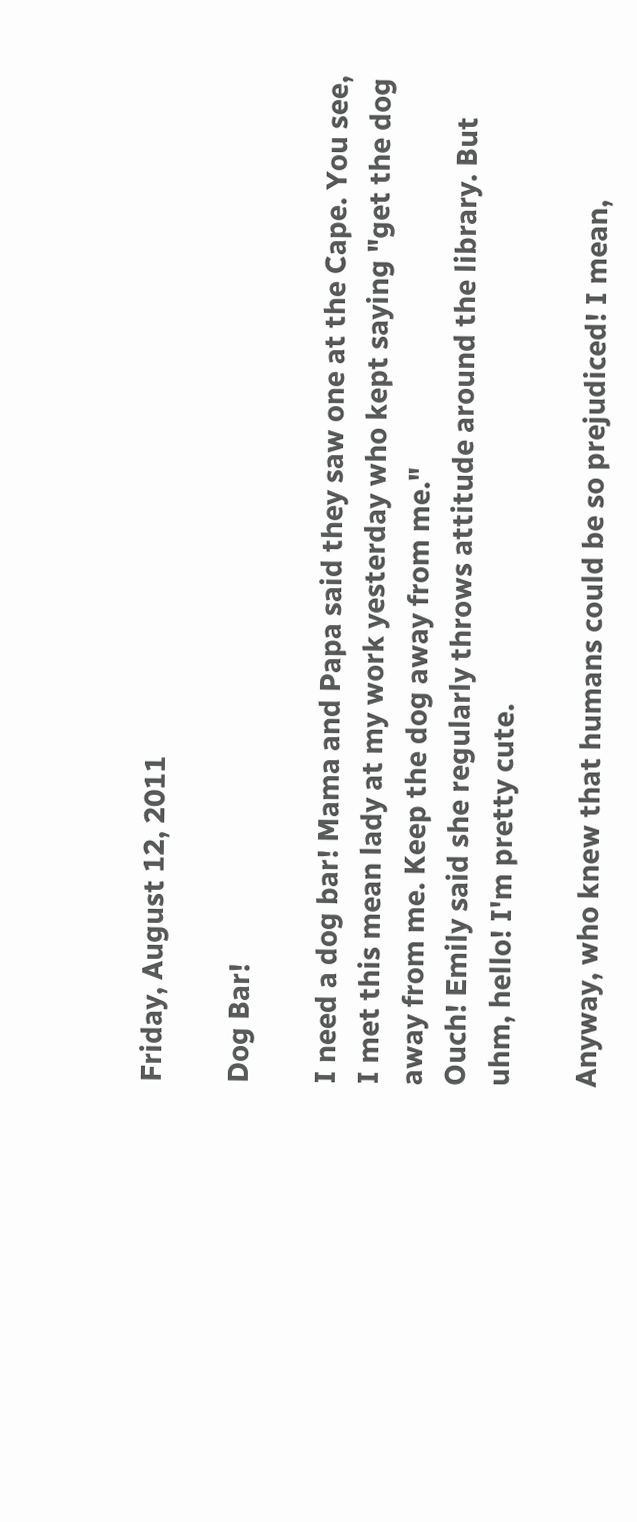Friday, August 12, 2011

Dog Bar!

I need a dog bar! Mama and Papa said they saw one at the Cape. You see, I met this mean lady at my work yesterday who kept saying "get the dog away from me. Keep the dog away from me."
Ouch! Emily said she regularly throws attitude around the library. But uhm, hello! I'm pretty cute.

Anyway, who knew that humans could be so prejudiced! I mean,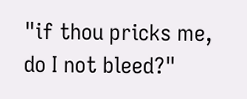"if thou pricks me, do I not bleed?"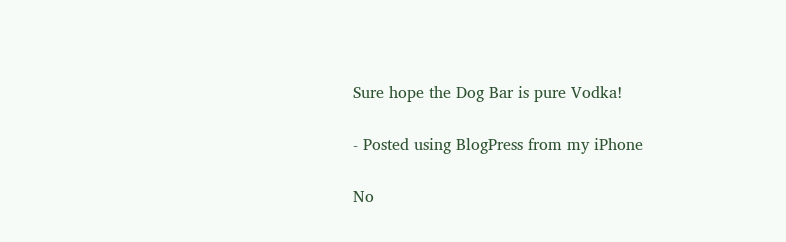Sure hope the Dog Bar is pure Vodka!

- Posted using BlogPress from my iPhone

No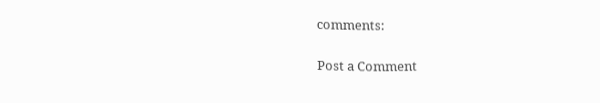comments:

Post a Comment